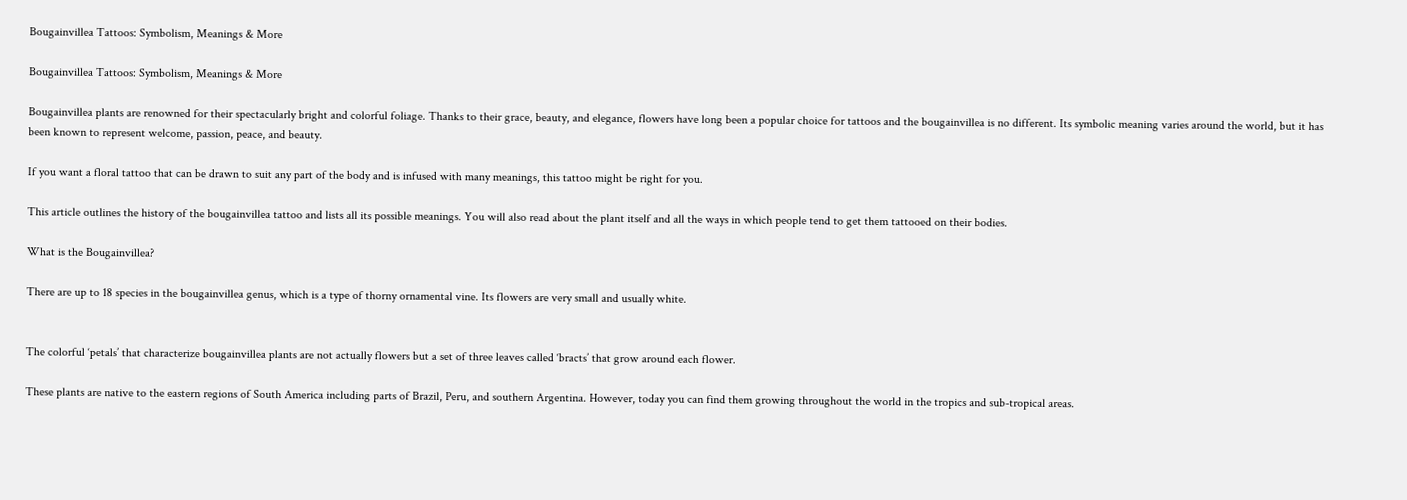Bougainvillea Tattoos: Symbolism, Meanings & More

Bougainvillea Tattoos: Symbolism, Meanings & More

Bougainvillea plants are renowned for their spectacularly bright and colorful foliage. Thanks to their grace, beauty, and elegance, flowers have long been a popular choice for tattoos and the bougainvillea is no different. Its symbolic meaning varies around the world, but it has been known to represent welcome, passion, peace, and beauty.

If you want a floral tattoo that can be drawn to suit any part of the body and is infused with many meanings, this tattoo might be right for you.

This article outlines the history of the bougainvillea tattoo and lists all its possible meanings. You will also read about the plant itself and all the ways in which people tend to get them tattooed on their bodies.

What is the Bougainvillea?

There are up to 18 species in the bougainvillea genus, which is a type of thorny ornamental vine. Its flowers are very small and usually white.


The colorful ‘petals’ that characterize bougainvillea plants are not actually flowers but a set of three leaves called ‘bracts’ that grow around each flower.

These plants are native to the eastern regions of South America including parts of Brazil, Peru, and southern Argentina. However, today you can find them growing throughout the world in the tropics and sub-tropical areas.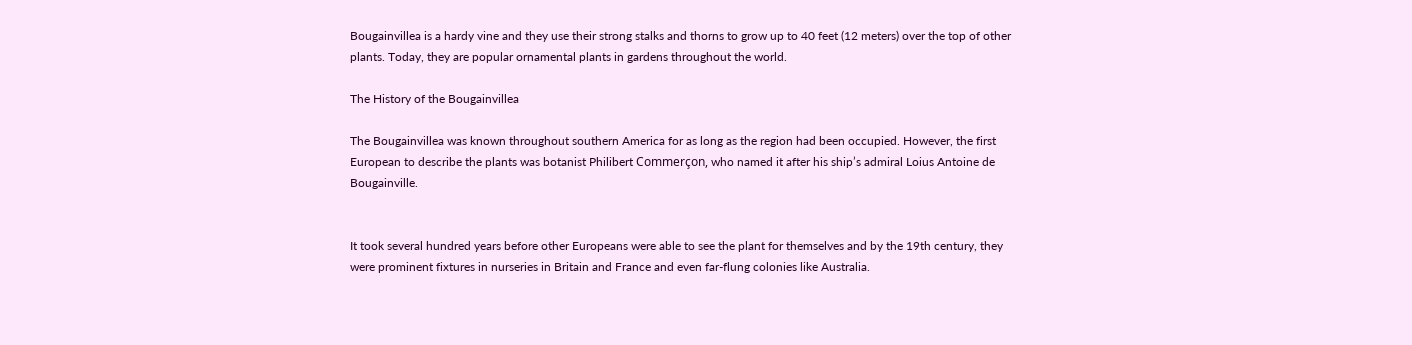Bougainvillea is a hardy vine and they use their strong stalks and thorns to grow up to 40 feet (12 meters) over the top of other plants. Today, they are popular ornamental plants in gardens throughout the world.

The History of the Bougainvillea

The Bougainvillea was known throughout southern America for as long as the region had been occupied. However, the first European to describe the plants was botanist Philibert Commerçon, who named it after his ship’s admiral Loius Antoine de Bougainville.


It took several hundred years before other Europeans were able to see the plant for themselves and by the 19th century, they were prominent fixtures in nurseries in Britain and France and even far-flung colonies like Australia.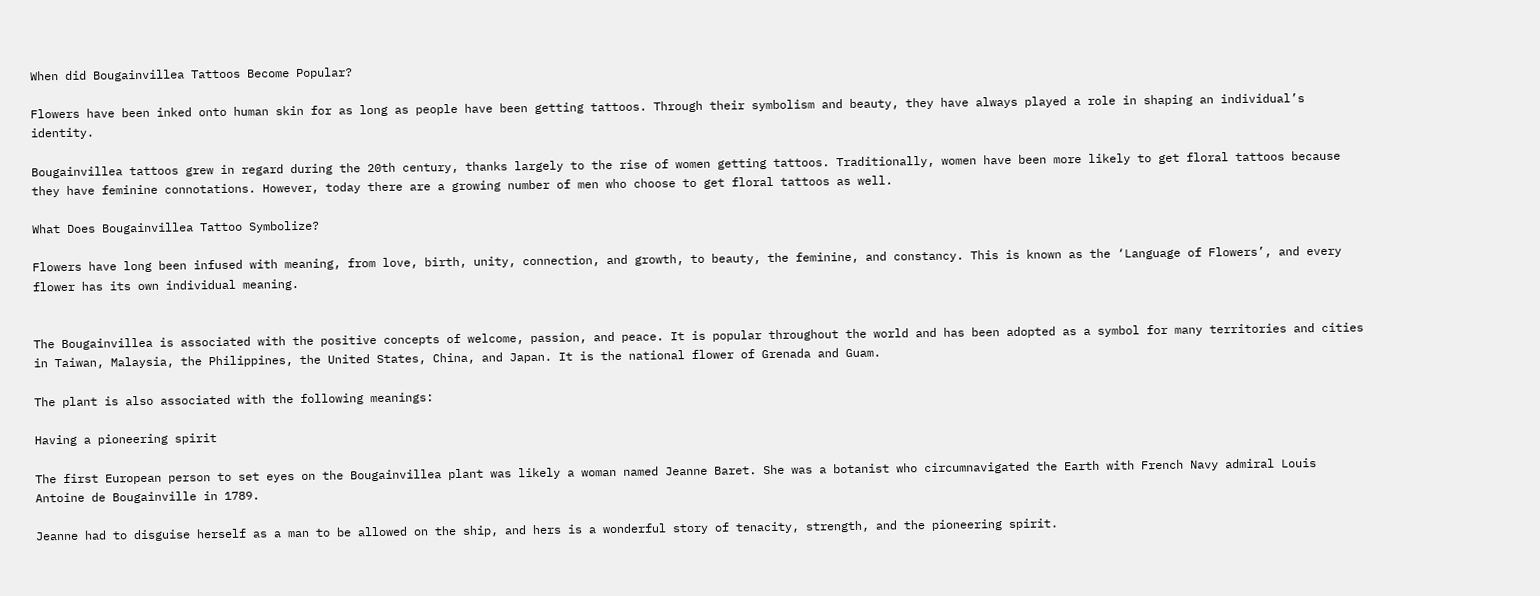When did Bougainvillea Tattoos Become Popular?

Flowers have been inked onto human skin for as long as people have been getting tattoos. Through their symbolism and beauty, they have always played a role in shaping an individual’s identity.

Bougainvillea tattoos grew in regard during the 20th century, thanks largely to the rise of women getting tattoos. Traditionally, women have been more likely to get floral tattoos because they have feminine connotations. However, today there are a growing number of men who choose to get floral tattoos as well.

What Does Bougainvillea Tattoo Symbolize?

Flowers have long been infused with meaning, from love, birth, unity, connection, and growth, to beauty, the feminine, and constancy. This is known as the ‘Language of Flowers’, and every flower has its own individual meaning.


The Bougainvillea is associated with the positive concepts of welcome, passion, and peace. It is popular throughout the world and has been adopted as a symbol for many territories and cities in Taiwan, Malaysia, the Philippines, the United States, China, and Japan. It is the national flower of Grenada and Guam.

The plant is also associated with the following meanings:

Having a pioneering spirit

The first European person to set eyes on the Bougainvillea plant was likely a woman named Jeanne Baret. She was a botanist who circumnavigated the Earth with French Navy admiral Louis Antoine de Bougainville in 1789.

Jeanne had to disguise herself as a man to be allowed on the ship, and hers is a wonderful story of tenacity, strength, and the pioneering spirit.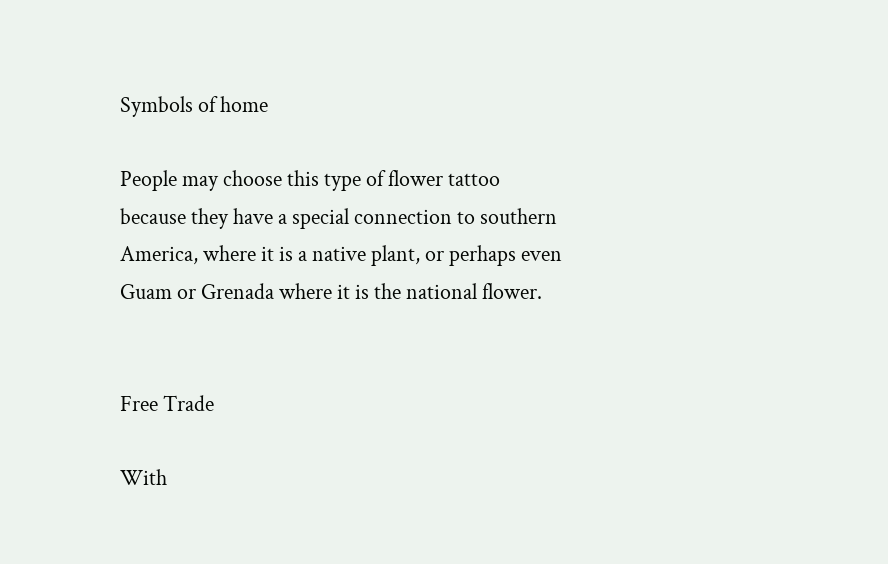Symbols of home

People may choose this type of flower tattoo because they have a special connection to southern America, where it is a native plant, or perhaps even Guam or Grenada where it is the national flower.


Free Trade

With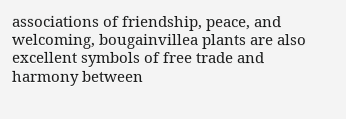associations of friendship, peace, and welcoming, bougainvillea plants are also excellent symbols of free trade and harmony between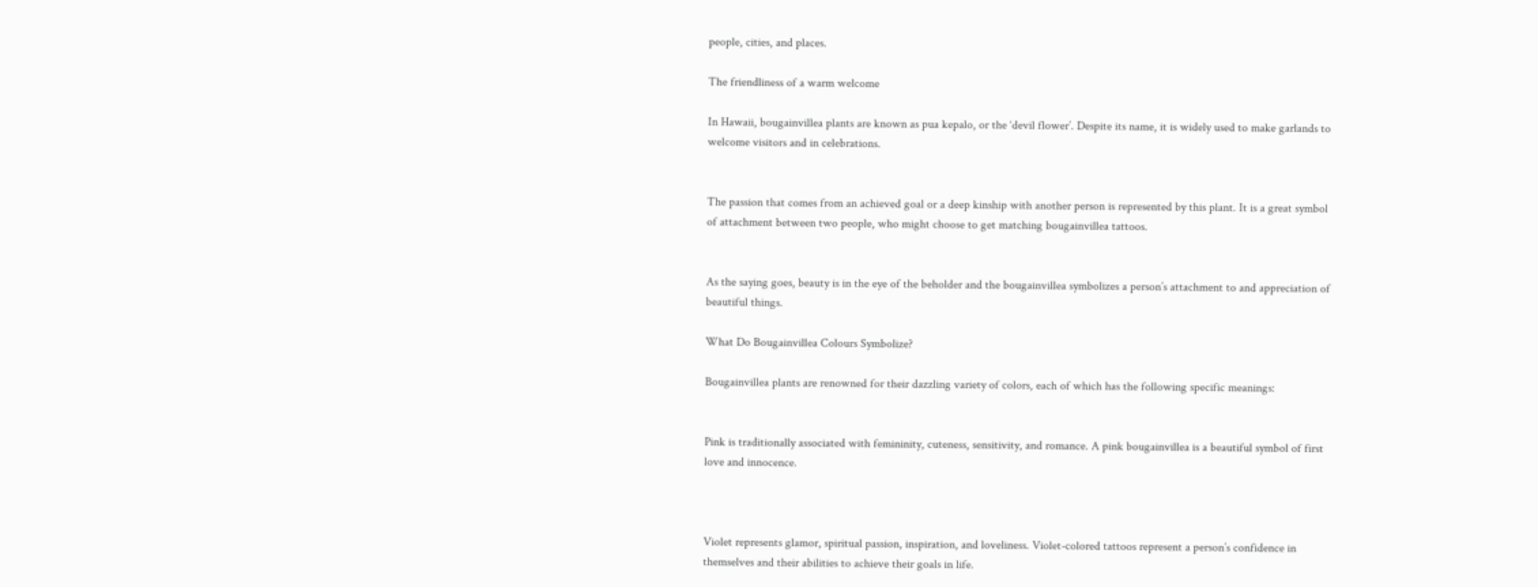people, cities, and places.

The friendliness of a warm welcome

In Hawaii, bougainvillea plants are known as pua kepalo, or the ‘devil flower’. Despite its name, it is widely used to make garlands to welcome visitors and in celebrations.


The passion that comes from an achieved goal or a deep kinship with another person is represented by this plant. It is a great symbol of attachment between two people, who might choose to get matching bougainvillea tattoos.


As the saying goes, beauty is in the eye of the beholder and the bougainvillea symbolizes a person’s attachment to and appreciation of beautiful things.

What Do Bougainvillea Colours Symbolize?

Bougainvillea plants are renowned for their dazzling variety of colors, each of which has the following specific meanings:


Pink is traditionally associated with femininity, cuteness, sensitivity, and romance. A pink bougainvillea is a beautiful symbol of first love and innocence.



Violet represents glamor, spiritual passion, inspiration, and loveliness. Violet-colored tattoos represent a person’s confidence in themselves and their abilities to achieve their goals in life.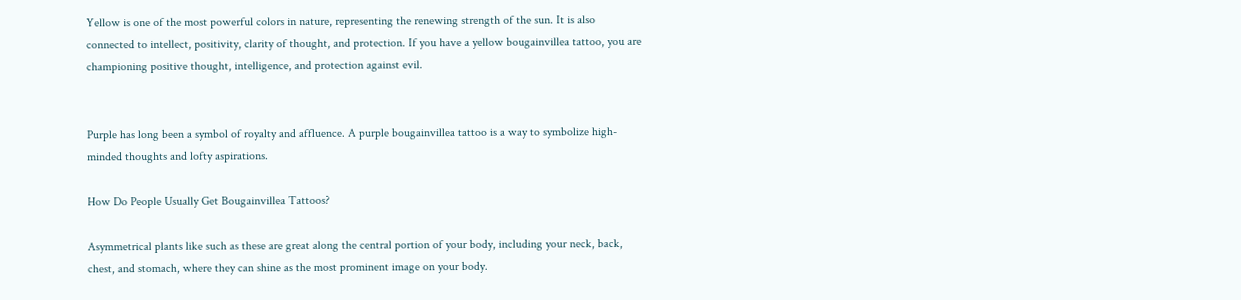Yellow is one of the most powerful colors in nature, representing the renewing strength of the sun. It is also connected to intellect, positivity, clarity of thought, and protection. If you have a yellow bougainvillea tattoo, you are championing positive thought, intelligence, and protection against evil.


Purple has long been a symbol of royalty and affluence. A purple bougainvillea tattoo is a way to symbolize high-minded thoughts and lofty aspirations.

How Do People Usually Get Bougainvillea Tattoos?

Asymmetrical plants like such as these are great along the central portion of your body, including your neck, back, chest, and stomach, where they can shine as the most prominent image on your body.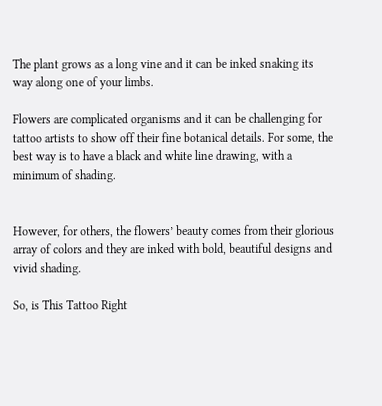The plant grows as a long vine and it can be inked snaking its way along one of your limbs.

Flowers are complicated organisms and it can be challenging for tattoo artists to show off their fine botanical details. For some, the best way is to have a black and white line drawing, with a minimum of shading.


However, for others, the flowers’ beauty comes from their glorious array of colors and they are inked with bold, beautiful designs and vivid shading.

So, is This Tattoo Right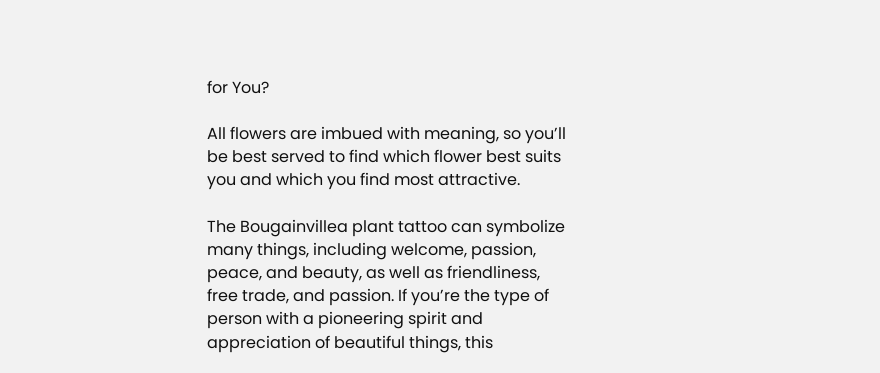for You?

All flowers are imbued with meaning, so you’ll be best served to find which flower best suits you and which you find most attractive.

The Bougainvillea plant tattoo can symbolize many things, including welcome, passion, peace, and beauty, as well as friendliness, free trade, and passion. If you’re the type of person with a pioneering spirit and appreciation of beautiful things, this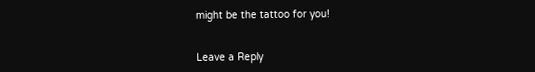might be the tattoo for you!


Leave a Reply